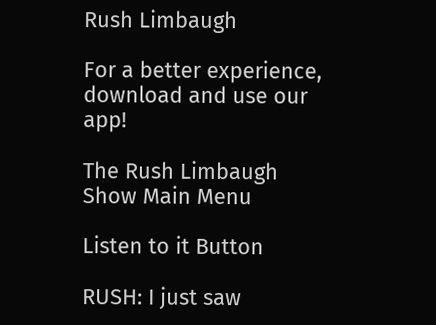Rush Limbaugh

For a better experience,
download and use our app!

The Rush Limbaugh Show Main Menu

Listen to it Button

RUSH: I just saw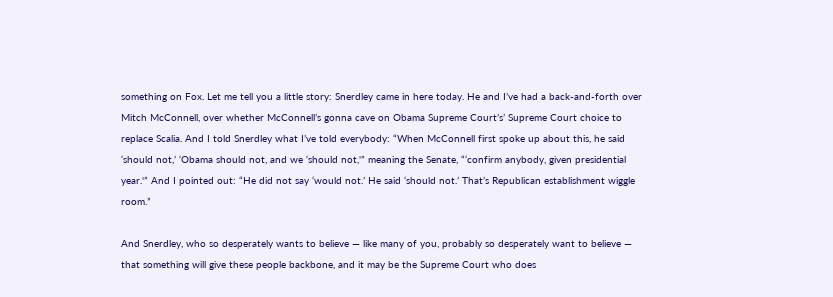something on Fox. Let me tell you a little story: Snerdley came in here today. He and I’ve had a back-and-forth over Mitch McConnell, over whether McConnell’s gonna cave on Obama Supreme Court’s’ Supreme Court choice to replace Scalia. And I told Snerdley what I’ve told everybody: “When McConnell first spoke up about this, he said ‘should not,’ ‘Obama should not, and we ‘should not,'” meaning the Senate, “‘confirm anybody, given presidential year.'” And I pointed out: “He did not say ‘would not.’ He said ‘should not.’ That’s Republican establishment wiggle room.”

And Snerdley, who so desperately wants to believe — like many of you, probably so desperately want to believe — that something will give these people backbone, and it may be the Supreme Court who does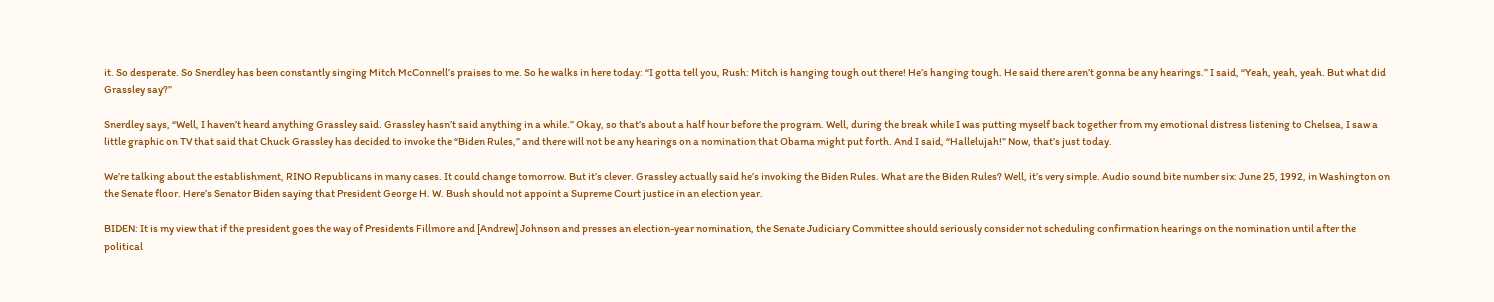it. So desperate. So Snerdley has been constantly singing Mitch McConnell’s praises to me. So he walks in here today: “I gotta tell you, Rush: Mitch is hanging tough out there! He’s hanging tough. He said there aren’t gonna be any hearings.” I said, “Yeah, yeah, yeah. But what did Grassley say?”

Snerdley says, “Well, I haven’t heard anything Grassley said. Grassley hasn’t said anything in a while.” Okay, so that’s about a half hour before the program. Well, during the break while I was putting myself back together from my emotional distress listening to Chelsea, I saw a little graphic on TV that said that Chuck Grassley has decided to invoke the “Biden Rules,” and there will not be any hearings on a nomination that Obama might put forth. And I said, “Hallelujah!” Now, that’s just today.

We’re talking about the establishment, RINO Republicans in many cases. It could change tomorrow. But it’s clever. Grassley actually said he’s invoking the Biden Rules. What are the Biden Rules? Well, it’s very simple. Audio sound bite number six: June 25, 1992, in Washington on the Senate floor. Here’s Senator Biden saying that President George H. W. Bush should not appoint a Supreme Court justice in an election year.

BIDEN: It is my view that if the president goes the way of Presidents Fillmore and [Andrew] Johnson and presses an election-year nomination, the Senate Judiciary Committee should seriously consider not scheduling confirmation hearings on the nomination until after the political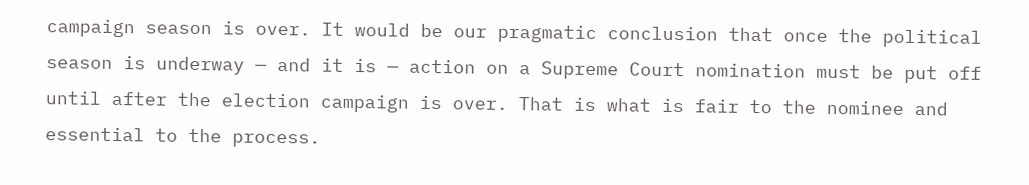campaign season is over. It would be our pragmatic conclusion that once the political season is underway — and it is — action on a Supreme Court nomination must be put off until after the election campaign is over. That is what is fair to the nominee and essential to the process.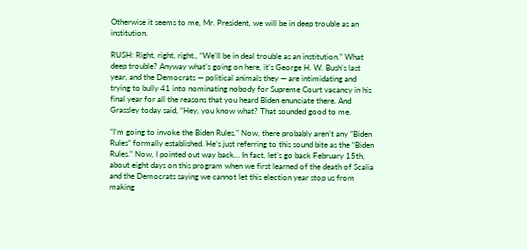Otherwise it seems to me, Mr. President, we will be in deep trouble as an institution.

RUSH: Right, right, right., “We’ll be in deal trouble as an institution.” What deep trouble? Anyway what’s going on here, it’s George H. W. Bush’s last year, and the Democrats — political animals they — are intimidating and trying to bully 41 into nominating nobody for Supreme Court vacancy in his final year for all the reasons that you heard Biden enunciate there. And Grassley today said, “Hey, you know what? That sounded good to me.

“I’m going to invoke the Biden Rules.” Now, there probably aren’t any “Biden Rules” formally established. He’s just referring to this sound bite as the “Biden Rules.” Now, I pointed out way back… In fact, let’s go back February 15th, about eight days on this program when we first learned of the death of Scalia and the Democrats saying we cannot let this election year stop us from making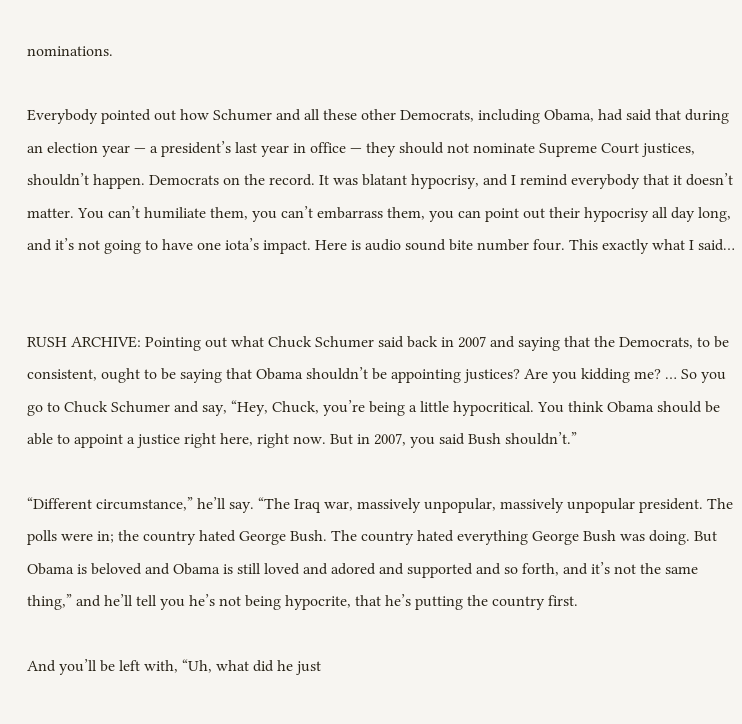nominations.

Everybody pointed out how Schumer and all these other Democrats, including Obama, had said that during an election year — a president’s last year in office — they should not nominate Supreme Court justices, shouldn’t happen. Democrats on the record. It was blatant hypocrisy, and I remind everybody that it doesn’t matter. You can’t humiliate them, you can’t embarrass them, you can point out their hypocrisy all day long, and it’s not going to have one iota’s impact. Here is audio sound bite number four. This exactly what I said…


RUSH ARCHIVE: Pointing out what Chuck Schumer said back in 2007 and saying that the Democrats, to be consistent, ought to be saying that Obama shouldn’t be appointing justices? Are you kidding me? … So you go to Chuck Schumer and say, “Hey, Chuck, you’re being a little hypocritical. You think Obama should be able to appoint a justice right here, right now. But in 2007, you said Bush shouldn’t.”

“Different circumstance,” he’ll say. “The Iraq war, massively unpopular, massively unpopular president. The polls were in; the country hated George Bush. The country hated everything George Bush was doing. But Obama is beloved and Obama is still loved and adored and supported and so forth, and it’s not the same thing,” and he’ll tell you he’s not being hypocrite, that he’s putting the country first.

And you’ll be left with, “Uh, what did he just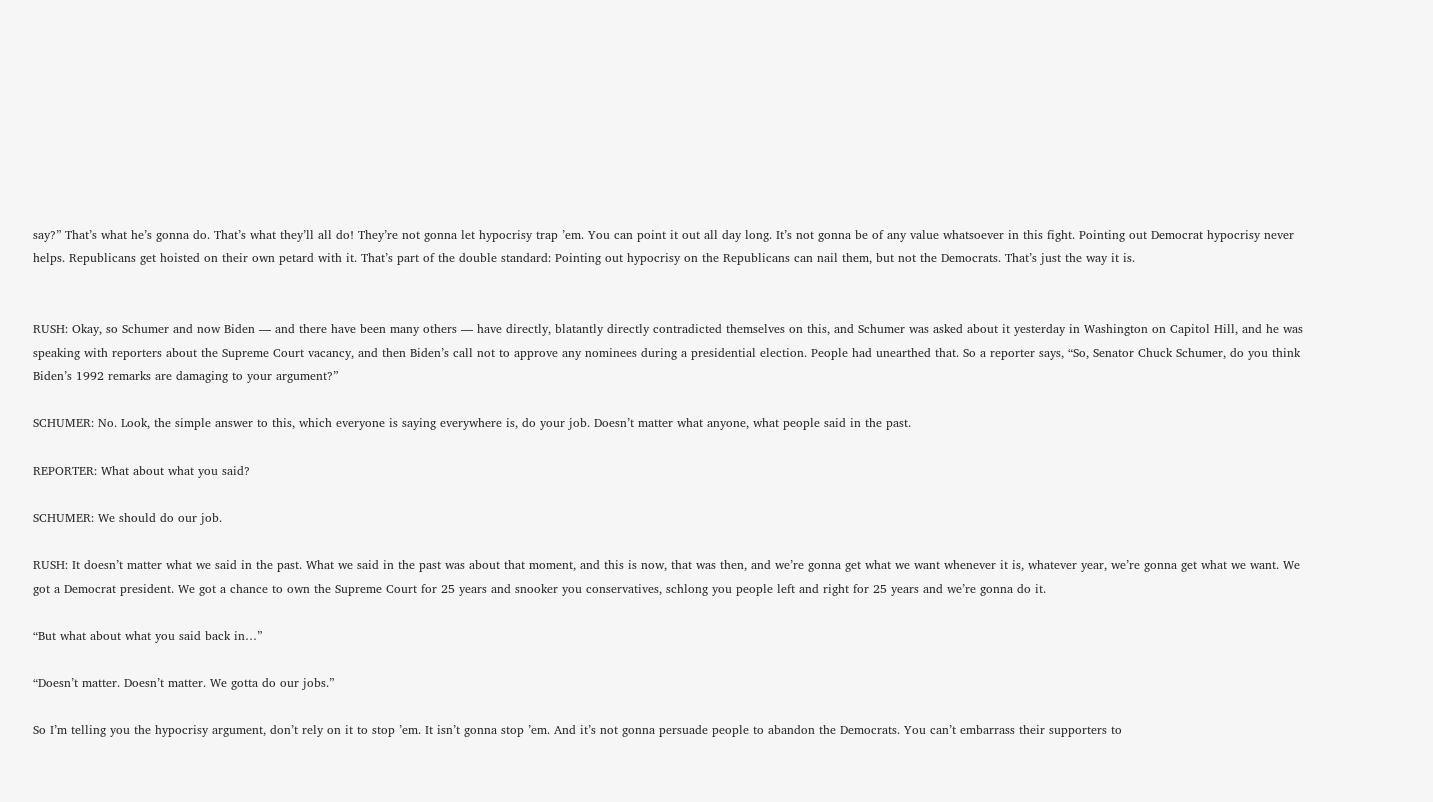say?” That’s what he’s gonna do. That’s what they’ll all do! They’re not gonna let hypocrisy trap ’em. You can point it out all day long. It’s not gonna be of any value whatsoever in this fight. Pointing out Democrat hypocrisy never helps. Republicans get hoisted on their own petard with it. That’s part of the double standard: Pointing out hypocrisy on the Republicans can nail them, but not the Democrats. That’s just the way it is.


RUSH: Okay, so Schumer and now Biden — and there have been many others — have directly, blatantly directly contradicted themselves on this, and Schumer was asked about it yesterday in Washington on Capitol Hill, and he was speaking with reporters about the Supreme Court vacancy, and then Biden’s call not to approve any nominees during a presidential election. People had unearthed that. So a reporter says, “So, Senator Chuck Schumer, do you think Biden’s 1992 remarks are damaging to your argument?”

SCHUMER: No. Look, the simple answer to this, which everyone is saying everywhere is, do your job. Doesn’t matter what anyone, what people said in the past.

REPORTER: What about what you said?

SCHUMER: We should do our job.

RUSH: It doesn’t matter what we said in the past. What we said in the past was about that moment, and this is now, that was then, and we’re gonna get what we want whenever it is, whatever year, we’re gonna get what we want. We got a Democrat president. We got a chance to own the Supreme Court for 25 years and snooker you conservatives, schlong you people left and right for 25 years and we’re gonna do it.

“But what about what you said back in…”

“Doesn’t matter. Doesn’t matter. We gotta do our jobs.”

So I’m telling you the hypocrisy argument, don’t rely on it to stop ’em. It isn’t gonna stop ’em. And it’s not gonna persuade people to abandon the Democrats. You can’t embarrass their supporters to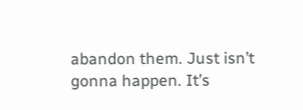abandon them. Just isn’t gonna happen. It’s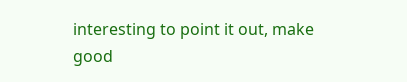interesting to point it out, make good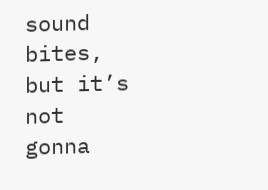sound bites, but it’s not gonna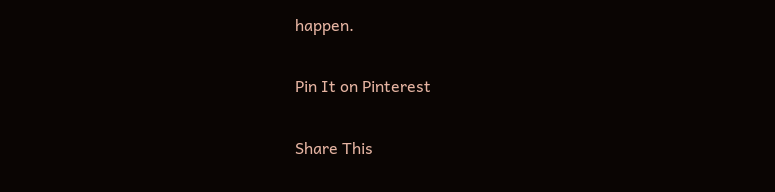happen.

Pin It on Pinterest

Share This